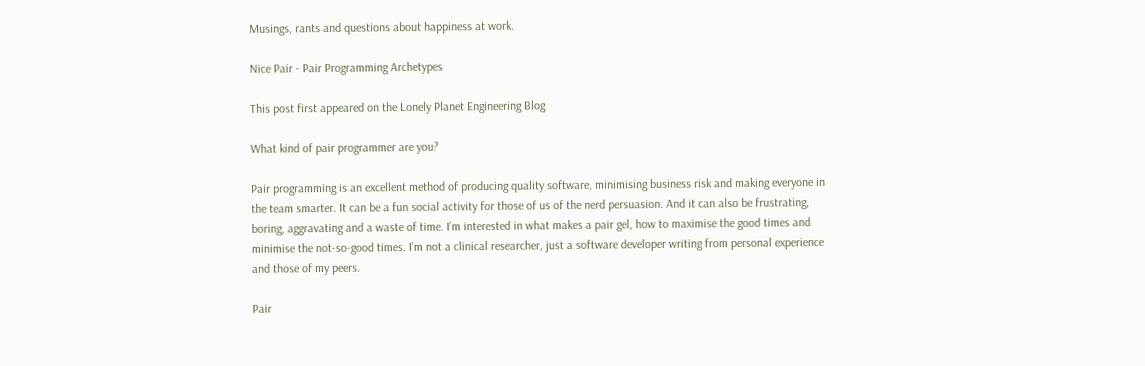Musings, rants and questions about happiness at work.

Nice Pair - Pair Programming Archetypes

This post first appeared on the Lonely Planet Engineering Blog

What kind of pair programmer are you?

Pair programming is an excellent method of producing quality software, minimising business risk and making everyone in the team smarter. It can be a fun social activity for those of us of the nerd persuasion. And it can also be frustrating, boring, aggravating and a waste of time. I’m interested in what makes a pair gel, how to maximise the good times and minimise the not-so-good times. I’m not a clinical researcher, just a software developer writing from personal experience and those of my peers.

Pair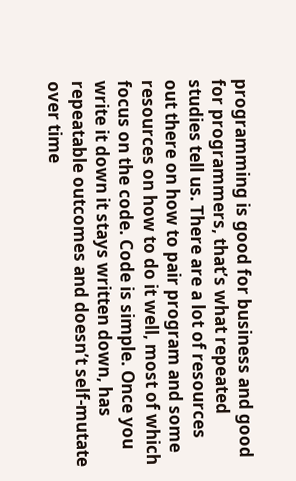programming is good for business and good for programmers, that’s what repeated studies tell us. There are a lot of resources out there on how to pair program and some resources on how to do it well, most of which focus on the code. Code is simple. Once you write it down it stays written down, has repeatable outcomes and doesn’t self-mutate over time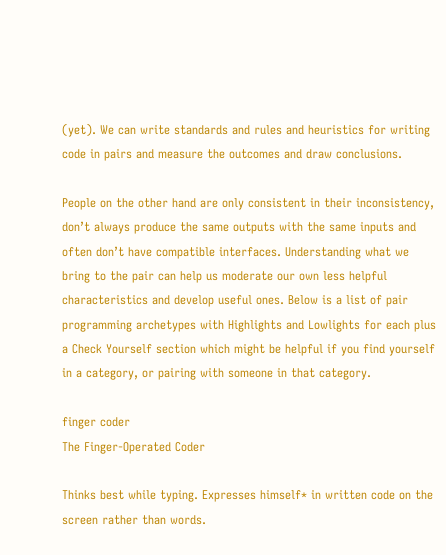(yet). We can write standards and rules and heuristics for writing code in pairs and measure the outcomes and draw conclusions.

People on the other hand are only consistent in their inconsistency, don’t always produce the same outputs with the same inputs and often don’t have compatible interfaces. Understanding what we bring to the pair can help us moderate our own less helpful characteristics and develop useful ones. Below is a list of pair programming archetypes with Highlights and Lowlights for each plus a Check Yourself section which might be helpful if you find yourself in a category, or pairing with someone in that category.

finger coder
The Finger-Operated Coder

Thinks best while typing. Expresses himself* in written code on the screen rather than words.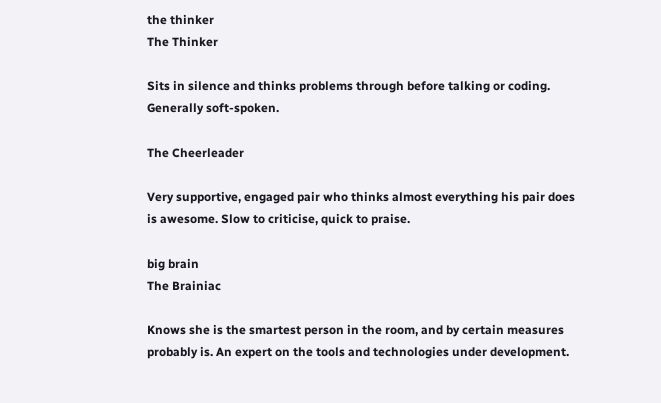the thinker
The Thinker

Sits in silence and thinks problems through before talking or coding. Generally soft-spoken.

The Cheerleader

Very supportive, engaged pair who thinks almost everything his pair does is awesome. Slow to criticise, quick to praise.

big brain
The Brainiac

Knows she is the smartest person in the room, and by certain measures probably is. An expert on the tools and technologies under development.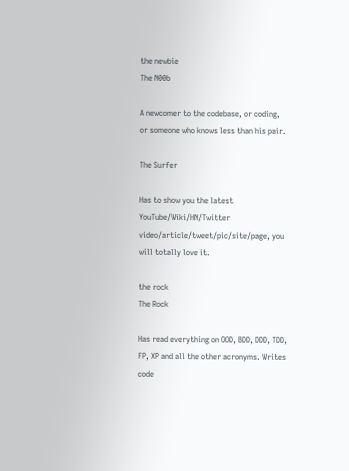the newbie
The N00b

A newcomer to the codebase, or coding, or someone who knows less than his pair.

The Surfer

Has to show you the latest YouTube/Wiki/HN/Twitter video/article/tweet/pic/site/page, you will totally love it.

the rock
The Rock

Has read everything on OOD, BDD, DDD, TDD, FP, XP and all the other acronyms. Writes code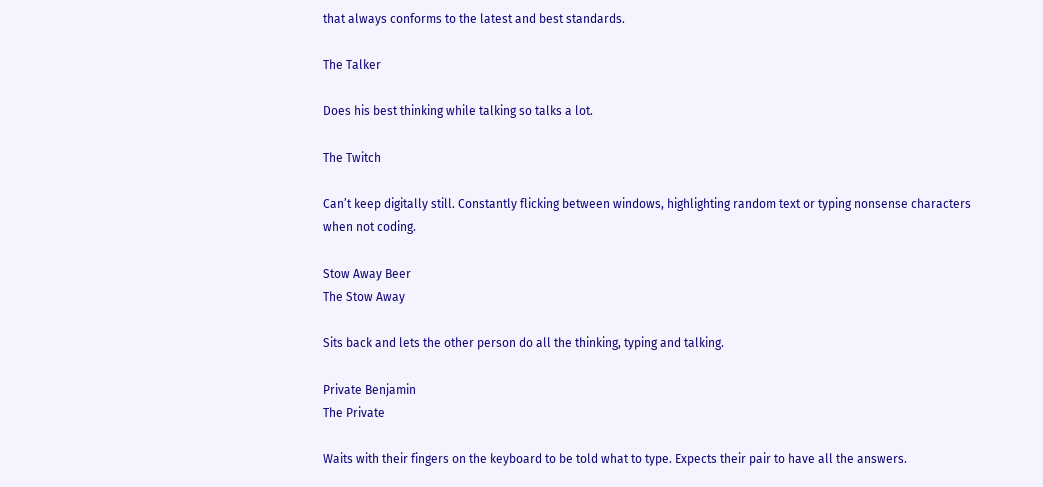that always conforms to the latest and best standards.

The Talker

Does his best thinking while talking so talks a lot.

The Twitch

Can’t keep digitally still. Constantly flicking between windows, highlighting random text or typing nonsense characters when not coding.

Stow Away Beer
The Stow Away

Sits back and lets the other person do all the thinking, typing and talking.

Private Benjamin
The Private

Waits with their fingers on the keyboard to be told what to type. Expects their pair to have all the answers.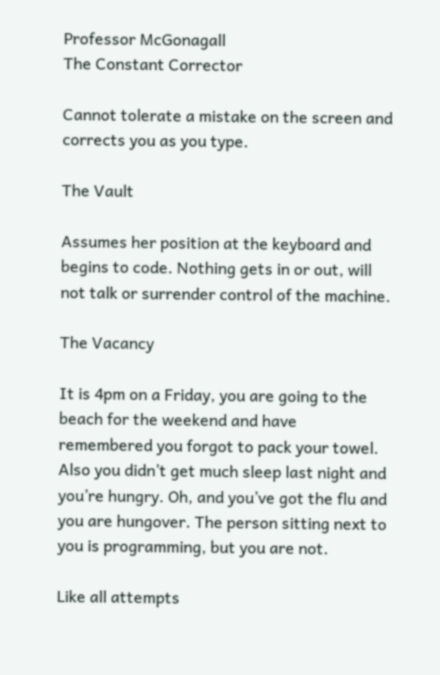Professor McGonagall
The Constant Corrector

Cannot tolerate a mistake on the screen and corrects you as you type.

The Vault

Assumes her position at the keyboard and begins to code. Nothing gets in or out, will not talk or surrender control of the machine.

The Vacancy

It is 4pm on a Friday, you are going to the beach for the weekend and have remembered you forgot to pack your towel. Also you didn’t get much sleep last night and you’re hungry. Oh, and you’ve got the flu and you are hungover. The person sitting next to you is programming, but you are not.

Like all attempts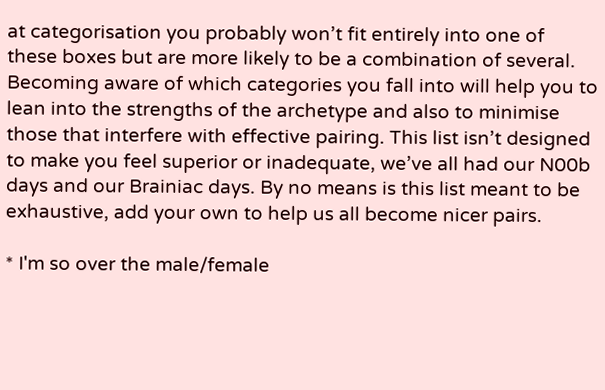at categorisation you probably won’t fit entirely into one of these boxes but are more likely to be a combination of several. Becoming aware of which categories you fall into will help you to lean into the strengths of the archetype and also to minimise those that interfere with effective pairing. This list isn’t designed to make you feel superior or inadequate, we’ve all had our N00b days and our Brainiac days. By no means is this list meant to be exhaustive, add your own to help us all become nicer pairs.

* I'm so over the male/female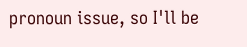pronoun issue, so I'll be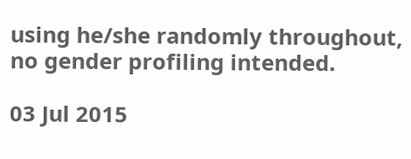using he/she randomly throughout, no gender profiling intended.

03 Jul 2015